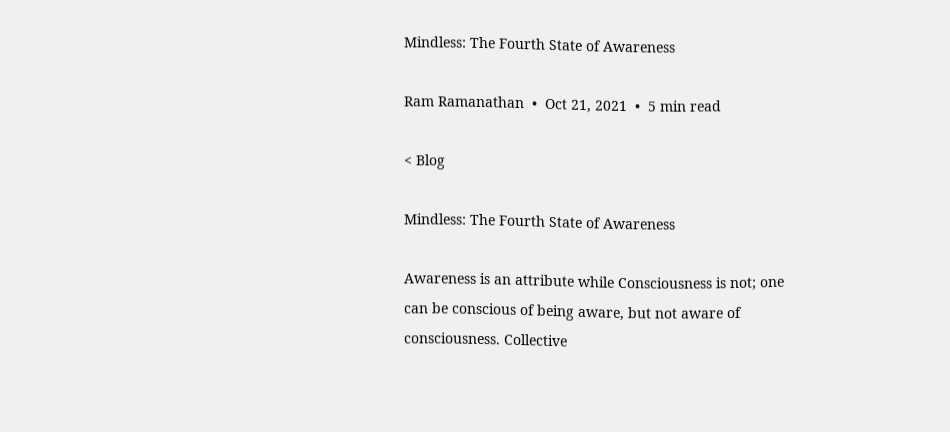Mindless: The Fourth State of Awareness

Ram Ramanathan  •  Oct 21, 2021  •  5 min read

< Blog

Mindless: The Fourth State of Awareness

Awareness is an attribute while Consciousness is not; one can be conscious of being aware, but not aware of consciousness. Collective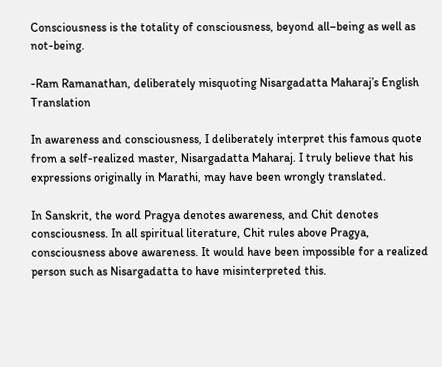Consciousness is the totality of consciousness, beyond all–being as well as not-being.

-Ram Ramanathan, deliberately misquoting Nisargadatta Maharaj’s English Translation

In awareness and consciousness, I deliberately interpret this famous quote from a self-realized master, Nisargadatta Maharaj. I truly believe that his expressions originally in Marathi, may have been wrongly translated.

In Sanskrit, the word Pragya denotes awareness, and Chit denotes consciousness. In all spiritual literature, Chit rules above Pragya, consciousness above awareness. It would have been impossible for a realized person such as Nisargadatta to have misinterpreted this.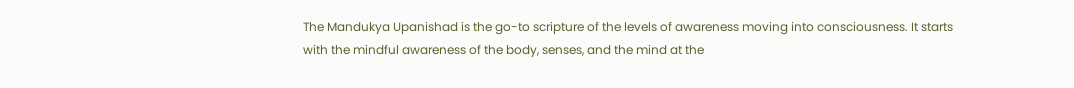The Mandukya Upanishad is the go-to scripture of the levels of awareness moving into consciousness. It starts with the mindful awareness of the body, senses, and the mind at the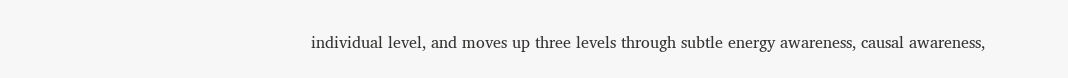individual level, and moves up three levels through subtle energy awareness, causal awareness,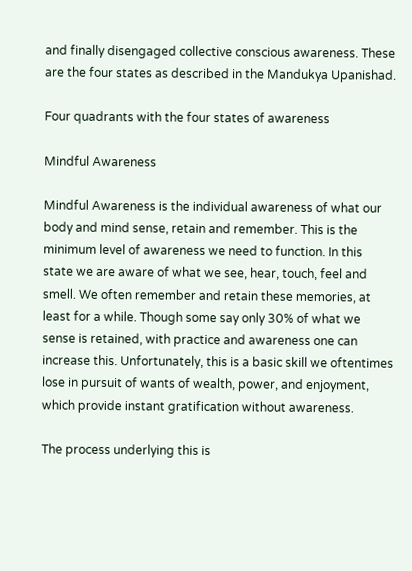and finally disengaged collective conscious awareness. These are the four states as described in the Mandukya Upanishad.

Four quadrants with the four states of awareness

Mindful Awareness

Mindful Awareness is the individual awareness of what our body and mind sense, retain and remember. This is the minimum level of awareness we need to function. In this state we are aware of what we see, hear, touch, feel and smell. We often remember and retain these memories, at least for a while. Though some say only 30% of what we sense is retained, with practice and awareness one can increase this. Unfortunately, this is a basic skill we oftentimes lose in pursuit of wants of wealth, power, and enjoyment, which provide instant gratification without awareness.

The process underlying this is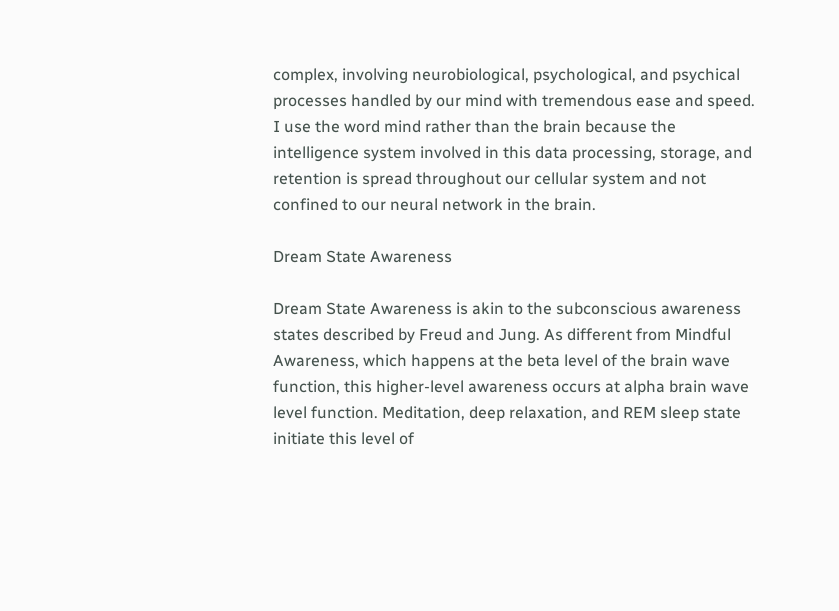complex, involving neurobiological, psychological, and psychical processes handled by our mind with tremendous ease and speed. I use the word mind rather than the brain because the intelligence system involved in this data processing, storage, and retention is spread throughout our cellular system and not confined to our neural network in the brain.

Dream State Awareness

Dream State Awareness is akin to the subconscious awareness states described by Freud and Jung. As different from Mindful Awareness, which happens at the beta level of the brain wave function, this higher-level awareness occurs at alpha brain wave level function. Meditation, deep relaxation, and REM sleep state initiate this level of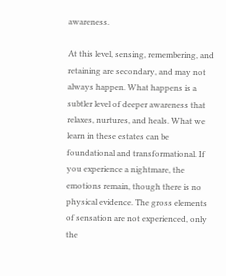awareness.

At this level, sensing, remembering, and retaining are secondary, and may not always happen. What happens is a subtler level of deeper awareness that relaxes, nurtures, and heals. What we learn in these estates can be foundational and transformational. If you experience a nightmare, the emotions remain, though there is no physical evidence. The gross elements of sensation are not experienced, only the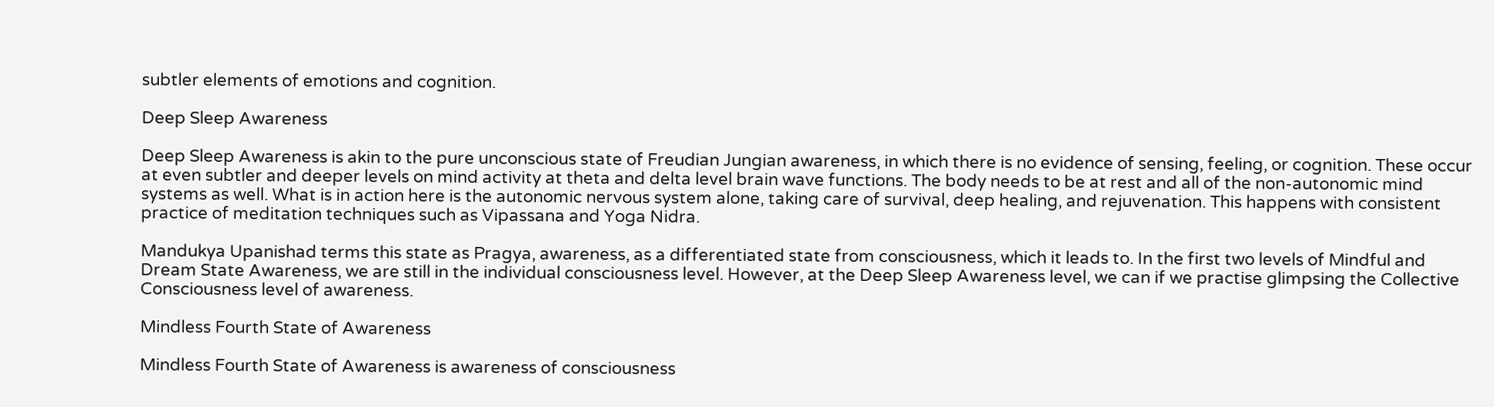subtler elements of emotions and cognition.

Deep Sleep Awareness

Deep Sleep Awareness is akin to the pure unconscious state of Freudian Jungian awareness, in which there is no evidence of sensing, feeling, or cognition. These occur at even subtler and deeper levels on mind activity at theta and delta level brain wave functions. The body needs to be at rest and all of the non-autonomic mind systems as well. What is in action here is the autonomic nervous system alone, taking care of survival, deep healing, and rejuvenation. This happens with consistent practice of meditation techniques such as Vipassana and Yoga Nidra.

Mandukya Upanishad terms this state as Pragya, awareness, as a differentiated state from consciousness, which it leads to. In the first two levels of Mindful and Dream State Awareness, we are still in the individual consciousness level. However, at the Deep Sleep Awareness level, we can if we practise glimpsing the Collective Consciousness level of awareness.

Mindless Fourth State of Awareness

Mindless Fourth State of Awareness is awareness of consciousness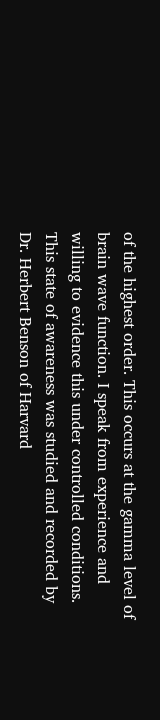of the highest order. This occurs at the gamma level of brain wave function. I speak from experience and willing to evidence this under controlled conditions. This state of awareness was studied and recorded by Dr. Herbert Benson of Harvard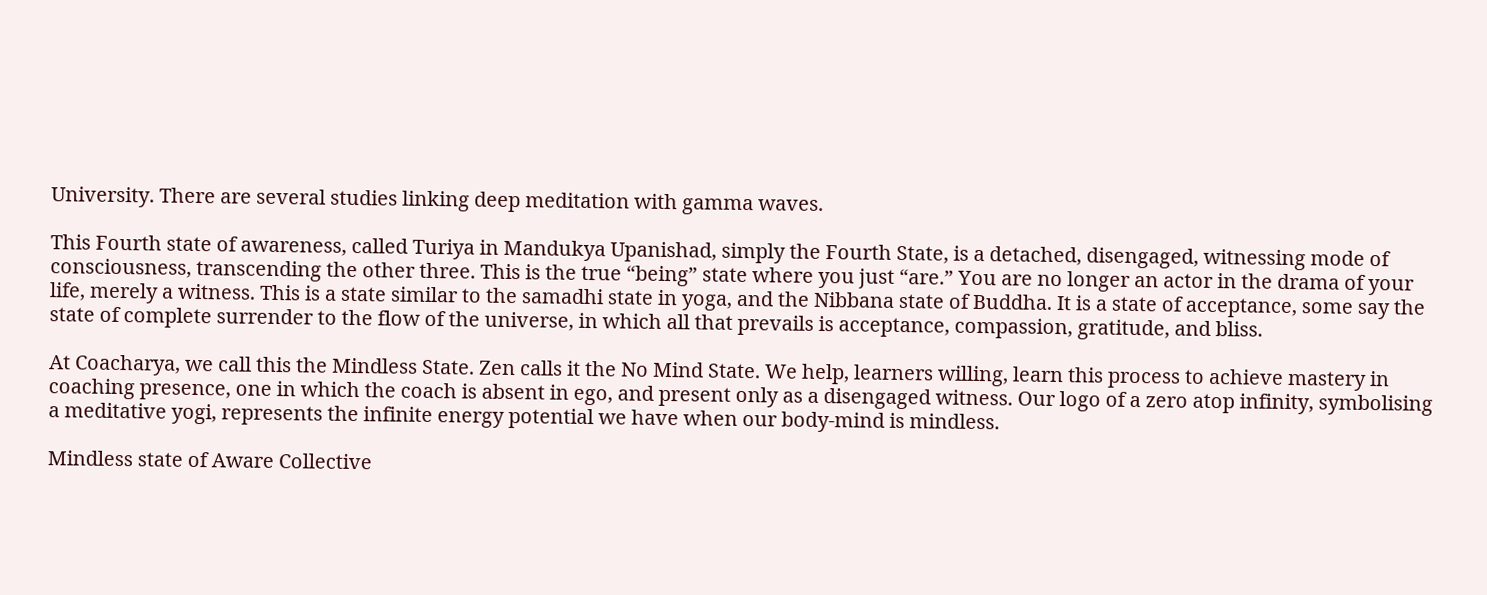University. There are several studies linking deep meditation with gamma waves.

This Fourth state of awareness, called Turiya in Mandukya Upanishad, simply the Fourth State, is a detached, disengaged, witnessing mode of consciousness, transcending the other three. This is the true “being” state where you just “are.” You are no longer an actor in the drama of your life, merely a witness. This is a state similar to the samadhi state in yoga, and the Nibbana state of Buddha. It is a state of acceptance, some say the state of complete surrender to the flow of the universe, in which all that prevails is acceptance, compassion, gratitude, and bliss.

At Coacharya, we call this the Mindless State. Zen calls it the No Mind State. We help, learners willing, learn this process to achieve mastery in coaching presence, one in which the coach is absent in ego, and present only as a disengaged witness. Our logo of a zero atop infinity, symbolising a meditative yogi, represents the infinite energy potential we have when our body-mind is mindless.

Mindless state of Aware Collective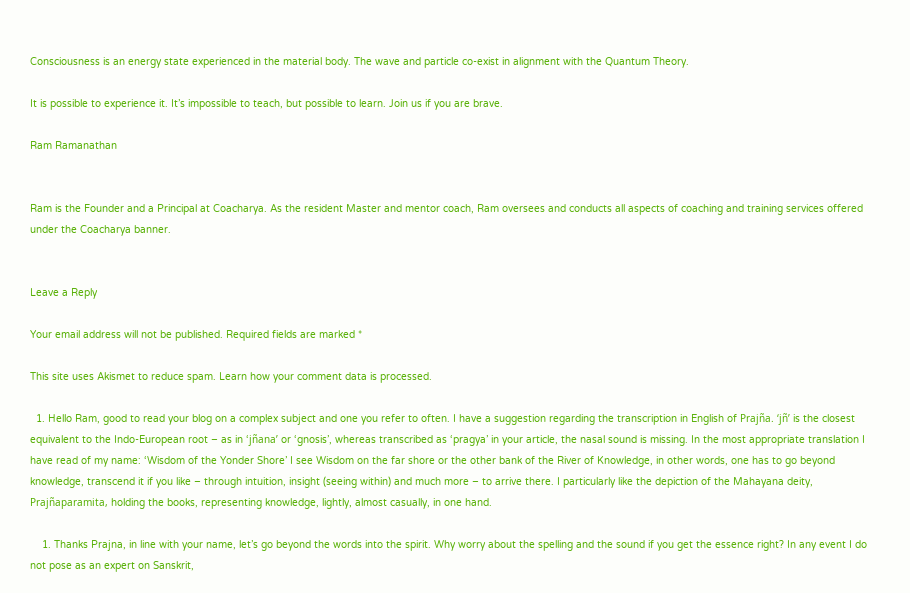Consciousness is an energy state experienced in the material body. The wave and particle co-exist in alignment with the Quantum Theory.

It is possible to experience it. It’s impossible to teach, but possible to learn. Join us if you are brave.

Ram Ramanathan


Ram is the Founder and a Principal at Coacharya. As the resident Master and mentor coach, Ram oversees and conducts all aspects of coaching and training services offered under the Coacharya banner.


Leave a Reply

Your email address will not be published. Required fields are marked *

This site uses Akismet to reduce spam. Learn how your comment data is processed.

  1. Hello Ram, good to read your blog on a complex subject and one you refer to often. I have a suggestion regarding the transcription in English of Prajña. ‘jñ’ is the closest equivalent to the Indo-European root – as in ‘jñana’ or ‘gnosis’, whereas transcribed as ‘pragya’ in your article, the nasal sound is missing. In the most appropriate translation I have read of my name: ‘Wisdom of the Yonder Shore’ I see Wisdom on the far shore or the other bank of the River of Knowledge, in other words, one has to go beyond knowledge, transcend it if you like – through intuition, insight (seeing within) and much more – to arrive there. I particularly like the depiction of the Mahayana deity, Prajñaparamita, holding the books, representing knowledge, lightly, almost casually, in one hand.

    1. Thanks Prajna, in line with your name, let’s go beyond the words into the spirit. Why worry about the spelling and the sound if you get the essence right? In any event I do not pose as an expert on Sanskrit,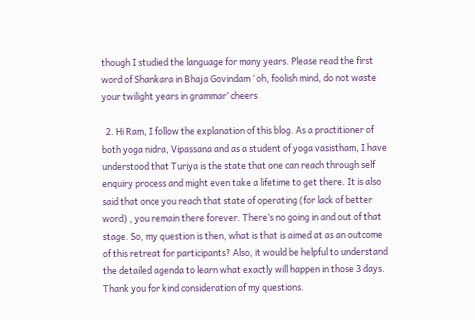though I studied the language for many years. Please read the first word of Shankara in Bhaja Govindam ‘ oh, foolish mind, do not waste your twilight years in grammar’ cheers

  2. Hi Ram, I follow the explanation of this blog. As a practitioner of both yoga nidra, Vipassana and as a student of yoga vasistham, I have understood that Turiya is the state that one can reach through self enquiry process and might even take a lifetime to get there. It is also said that once you reach that state of operating (for lack of better word) , you remain there forever. There’s no going in and out of that stage. So, my question is then, what is that is aimed at as an outcome of this retreat for participants? Also, it would be helpful to understand the detailed agenda to learn what exactly will happen in those 3 days. Thank you for kind consideration of my questions.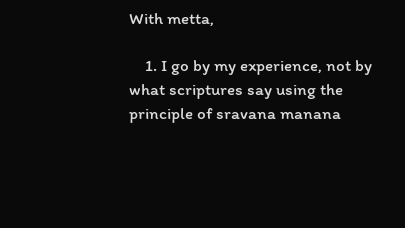With metta,

    1. I go by my experience, not by what scriptures say using the principle of sravana manana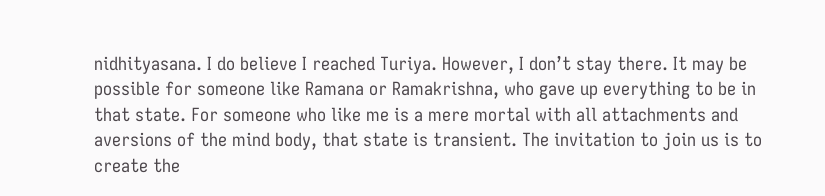nidhityasana. I do believe I reached Turiya. However, I don’t stay there. It may be possible for someone like Ramana or Ramakrishna, who gave up everything to be in that state. For someone who like me is a mere mortal with all attachments and aversions of the mind body, that state is transient. The invitation to join us is to create the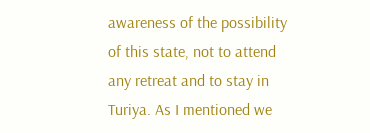awareness of the possibility of this state, not to attend any retreat and to stay in Turiya. As I mentioned we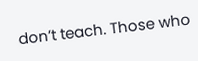don’t teach. Those who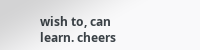wish to, can learn. cheers